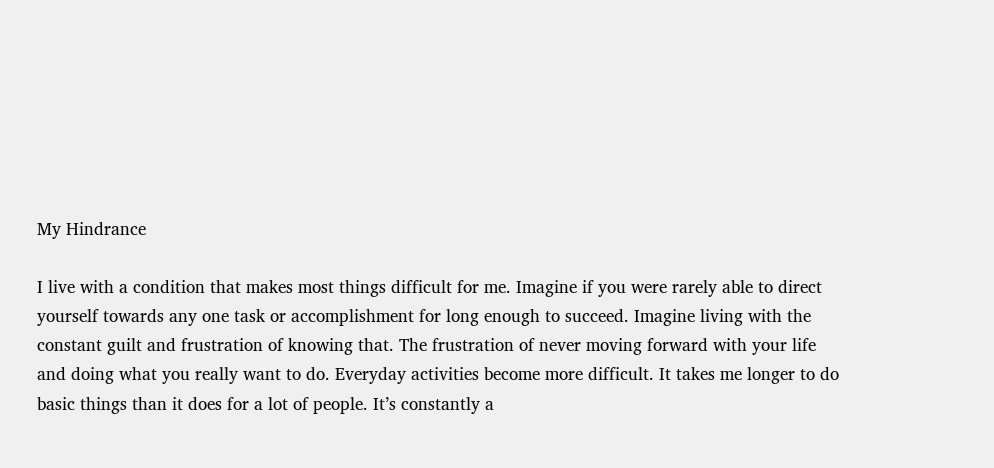My Hindrance

I live with a condition that makes most things difficult for me. Imagine if you were rarely able to direct yourself towards any one task or accomplishment for long enough to succeed. Imagine living with the constant guilt and frustration of knowing that. The frustration of never moving forward with your life and doing what you really want to do. Everyday activities become more difficult. It takes me longer to do basic things than it does for a lot of people. It’s constantly a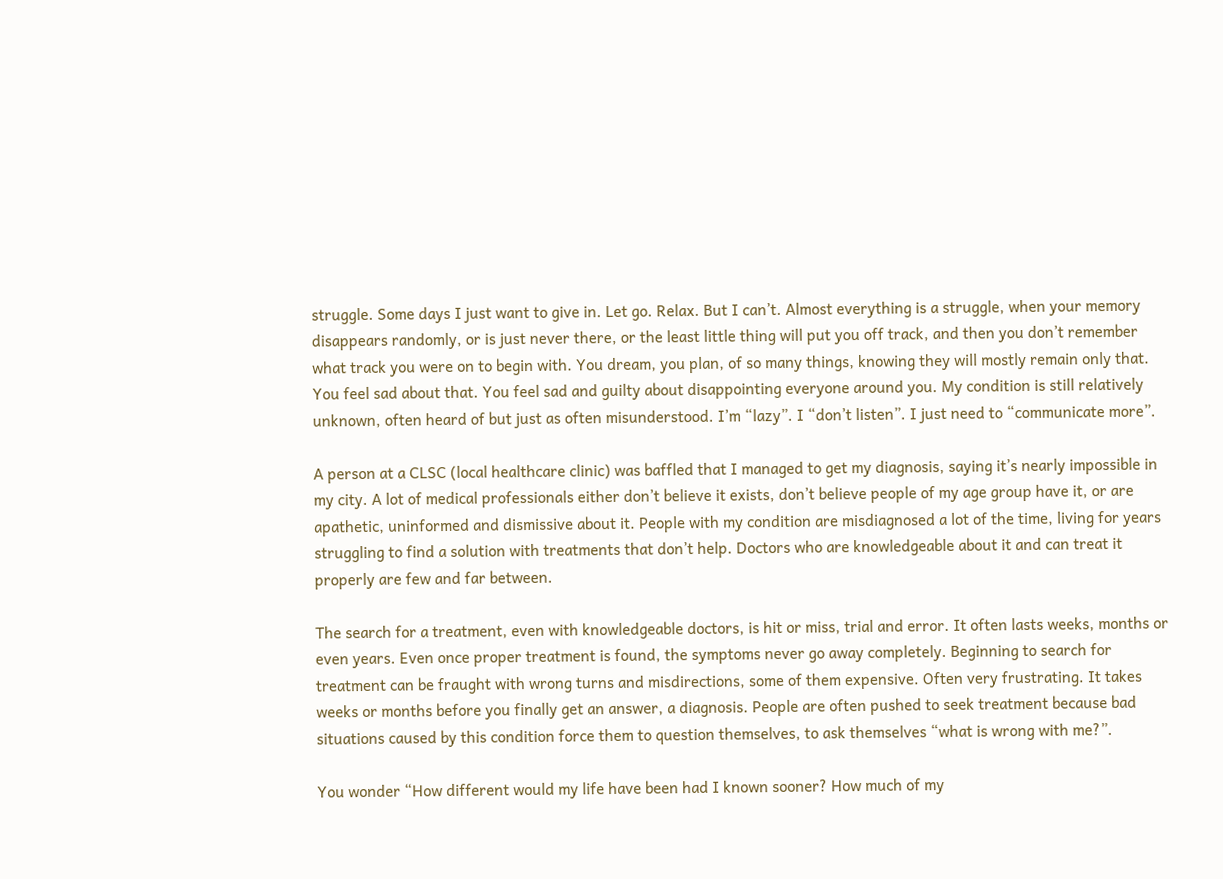struggle. Some days I just want to give in. Let go. Relax. But I can’t. Almost everything is a struggle, when your memory disappears randomly, or is just never there, or the least little thing will put you off track, and then you don’t remember what track you were on to begin with. You dream, you plan, of so many things, knowing they will mostly remain only that. You feel sad about that. You feel sad and guilty about disappointing everyone around you. My condition is still relatively unknown, often heard of but just as often misunderstood. I’m “lazy”. I “don’t listen”. I just need to “communicate more”.

A person at a CLSC (local healthcare clinic) was baffled that I managed to get my diagnosis, saying it’s nearly impossible in my city. A lot of medical professionals either don’t believe it exists, don’t believe people of my age group have it, or are apathetic, uninformed and dismissive about it. People with my condition are misdiagnosed a lot of the time, living for years struggling to find a solution with treatments that don’t help. Doctors who are knowledgeable about it and can treat it properly are few and far between.

The search for a treatment, even with knowledgeable doctors, is hit or miss, trial and error. It often lasts weeks, months or even years. Even once proper treatment is found, the symptoms never go away completely. Beginning to search for treatment can be fraught with wrong turns and misdirections, some of them expensive. Often very frustrating. It takes weeks or months before you finally get an answer, a diagnosis. People are often pushed to seek treatment because bad situations caused by this condition force them to question themselves, to ask themselves “what is wrong with me?”.

You wonder “How different would my life have been had I known sooner? How much of my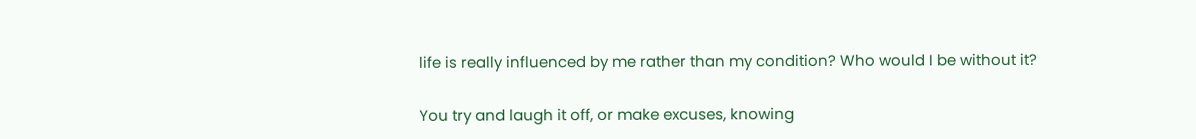life is really influenced by me rather than my condition? Who would I be without it?

You try and laugh it off, or make excuses, knowing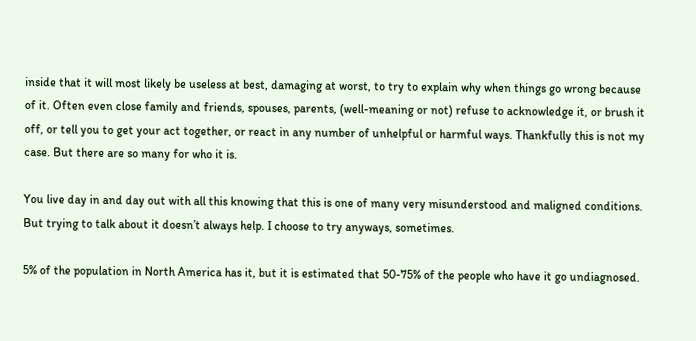inside that it will most likely be useless at best, damaging at worst, to try to explain why when things go wrong because of it. Often even close family and friends, spouses, parents, (well-meaning or not) refuse to acknowledge it, or brush it off, or tell you to get your act together, or react in any number of unhelpful or harmful ways. Thankfully this is not my case. But there are so many for who it is.

You live day in and day out with all this knowing that this is one of many very misunderstood and maligned conditions. But trying to talk about it doesn’t always help. I choose to try anyways, sometimes.

5% of the population in North America has it, but it is estimated that 50-75% of the people who have it go undiagnosed.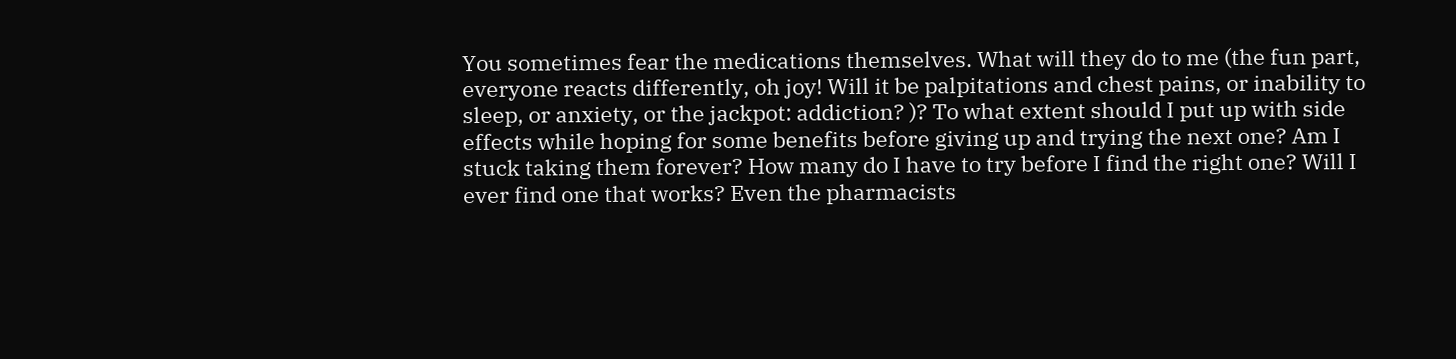You sometimes fear the medications themselves. What will they do to me (the fun part, everyone reacts differently, oh joy! Will it be palpitations and chest pains, or inability to sleep, or anxiety, or the jackpot: addiction? )? To what extent should I put up with side effects while hoping for some benefits before giving up and trying the next one? Am I stuck taking them forever? How many do I have to try before I find the right one? Will I ever find one that works? Even the pharmacists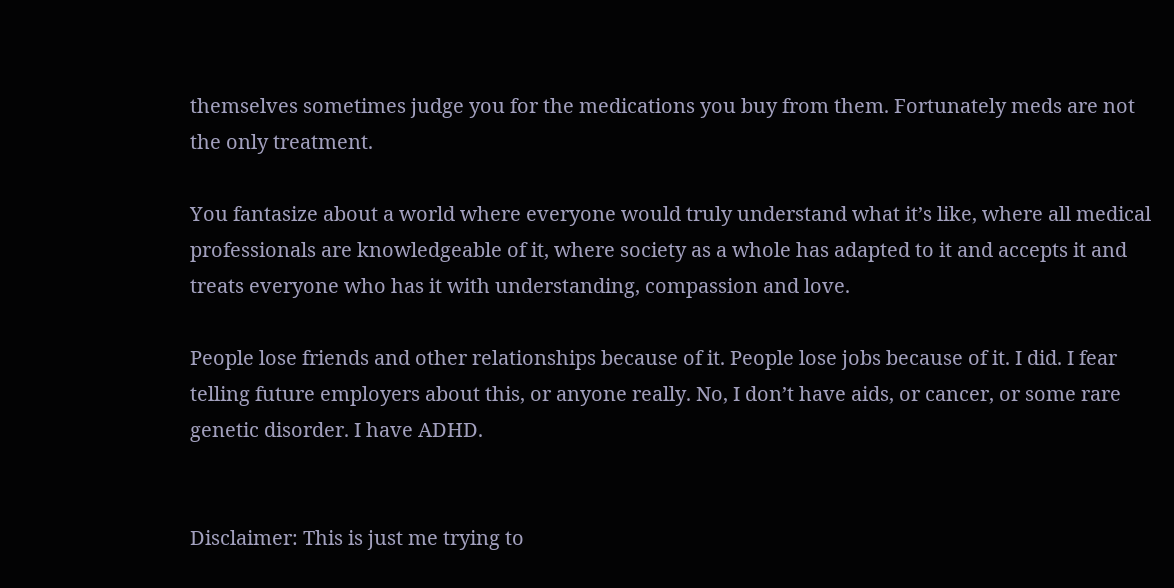themselves sometimes judge you for the medications you buy from them. Fortunately meds are not the only treatment.

You fantasize about a world where everyone would truly understand what it’s like, where all medical professionals are knowledgeable of it, where society as a whole has adapted to it and accepts it and treats everyone who has it with understanding, compassion and love.

People lose friends and other relationships because of it. People lose jobs because of it. I did. I fear telling future employers about this, or anyone really. No, I don’t have aids, or cancer, or some rare genetic disorder. I have ADHD.


Disclaimer: This is just me trying to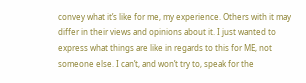convey what it’s like for me, my experience. Others with it may differ in their views and opinions about it. I just wanted to express what things are like in regards to this for ME, not someone else. I can’t, and won’t try to, speak for the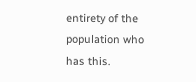entirety of the population who has this.